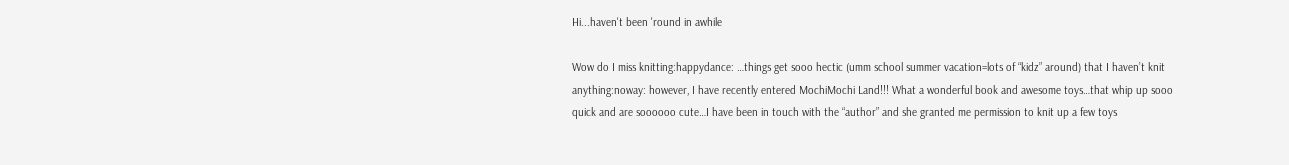Hi...haven't been 'round in awhile

Wow do I miss knitting:happydance: …things get sooo hectic (umm school summer vacation=lots of “kidz” around) that I haven’t knit anything:noway: however, I have recently entered MochiMochi Land!!! What a wonderful book and awesome toys…that whip up sooo quick and are soooooo cute…I have been in touch with the “author” and she granted me permission to knit up a few toys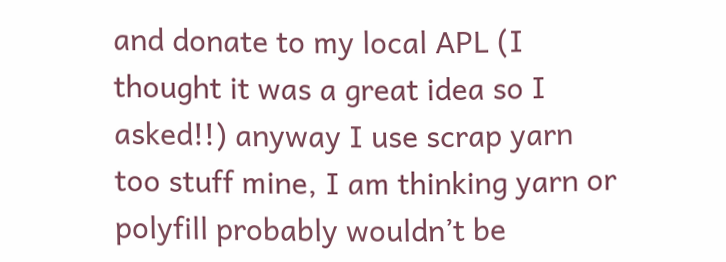and donate to my local APL (I thought it was a great idea so I asked!!) anyway I use scrap yarn too stuff mine, I am thinking yarn or polyfill probably wouldn’t be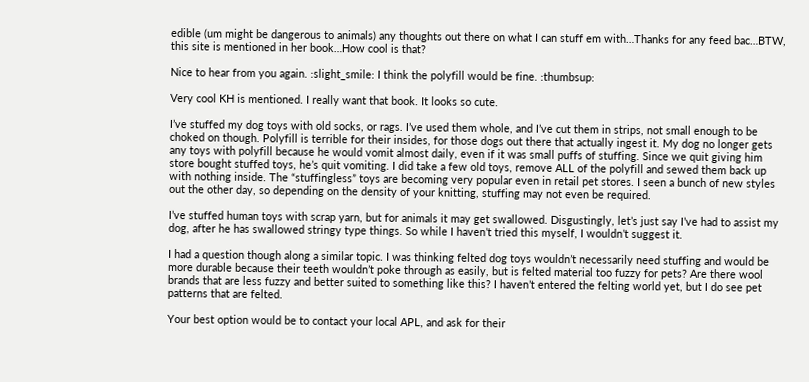edible (um might be dangerous to animals) any thoughts out there on what I can stuff em with…Thanks for any feed bac…BTW, this site is mentioned in her book…How cool is that?

Nice to hear from you again. :slight_smile: I think the polyfill would be fine. :thumbsup:

Very cool KH is mentioned. I really want that book. It looks so cute.

I’ve stuffed my dog toys with old socks, or rags. I’ve used them whole, and I’ve cut them in strips, not small enough to be choked on though. Polyfill is terrible for their insides, for those dogs out there that actually ingest it. My dog no longer gets any toys with polyfill because he would vomit almost daily, even if it was small puffs of stuffing. Since we quit giving him store bought stuffed toys, he’s quit vomiting. I did take a few old toys, remove ALL of the polyfill and sewed them back up with nothing inside. The “stuffingless” toys are becoming very popular even in retail pet stores. I seen a bunch of new styles out the other day, so depending on the density of your knitting, stuffing may not even be required.

I’ve stuffed human toys with scrap yarn, but for animals it may get swallowed. Disgustingly, let’s just say I’ve had to assist my dog, after he has swallowed stringy type things. So while I haven’t tried this myself, I wouldn’t suggest it.

I had a question though along a similar topic. I was thinking felted dog toys wouldn’t necessarily need stuffing and would be more durable because their teeth wouldn’t poke through as easily, but is felted material too fuzzy for pets? Are there wool brands that are less fuzzy and better suited to something like this? I haven’t entered the felting world yet, but I do see pet patterns that are felted.

Your best option would be to contact your local APL, and ask for their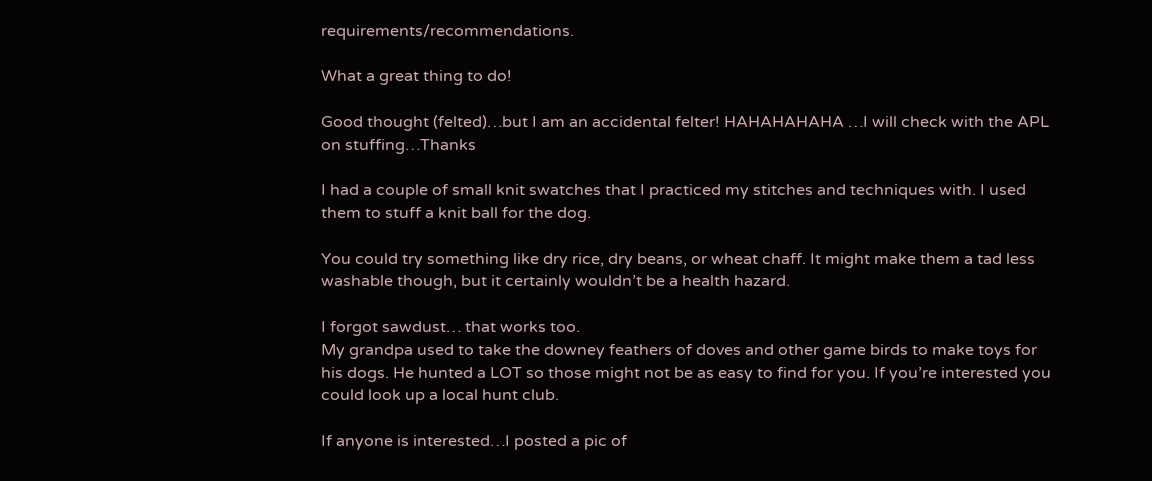requirements/recommendations.

What a great thing to do!

Good thought (felted)…but I am an accidental felter! HAHAHAHAHA …I will check with the APL on stuffing…Thanks

I had a couple of small knit swatches that I practiced my stitches and techniques with. I used them to stuff a knit ball for the dog.

You could try something like dry rice, dry beans, or wheat chaff. It might make them a tad less washable though, but it certainly wouldn’t be a health hazard.

I forgot sawdust… that works too.
My grandpa used to take the downey feathers of doves and other game birds to make toys for his dogs. He hunted a LOT so those might not be as easy to find for you. If you’re interested you could look up a local hunt club.

If anyone is interested…I posted a pic of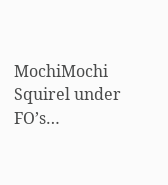MochiMochi Squirel under FO’s…